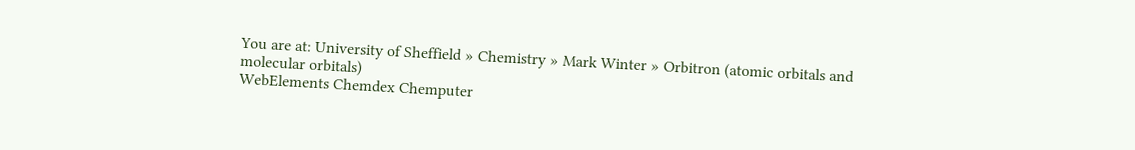You are at: University of Sheffield » Chemistry » Mark Winter » Orbitron (atomic orbitals and molecular orbitals)
WebElements Chemdex Chemputer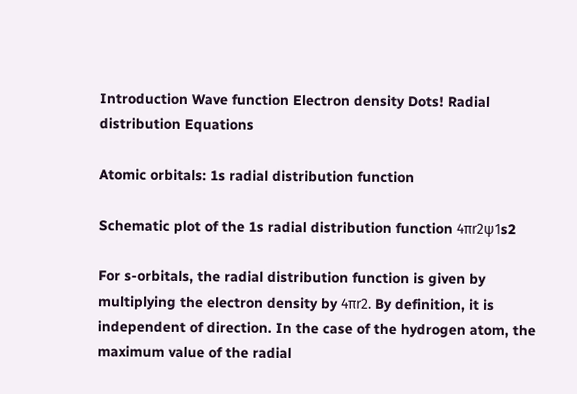Introduction Wave function Electron density Dots! Radial distribution Equations

Atomic orbitals: 1s radial distribution function

Schematic plot of the 1s radial distribution function 4πr2ψ1s2

For s-orbitals, the radial distribution function is given by multiplying the electron density by 4πr2. By definition, it is independent of direction. In the case of the hydrogen atom, the maximum value of the radial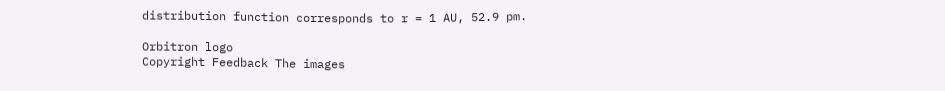distribution function corresponds to r = 1 AU, 52.9 pm.

Orbitron logo
Copyright Feedback The images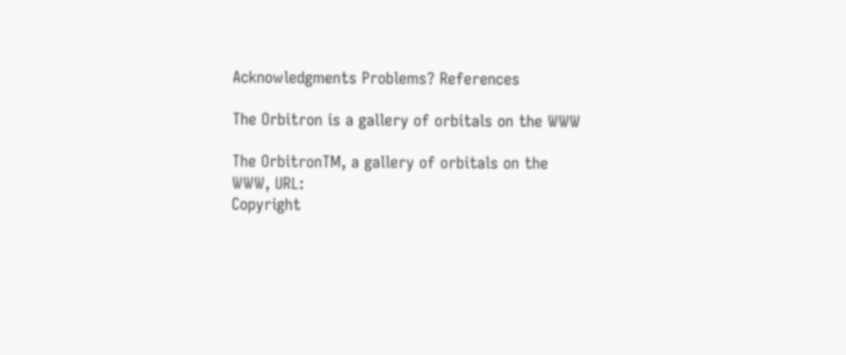Acknowledgments Problems? References

The Orbitron is a gallery of orbitals on the WWW

The OrbitronTM, a gallery of orbitals on the WWW, URL:
Copyright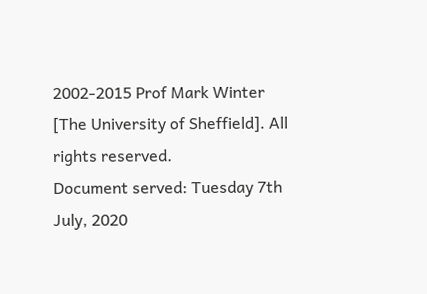2002-2015 Prof Mark Winter [The University of Sheffield]. All rights reserved.
Document served: Tuesday 7th July, 2020